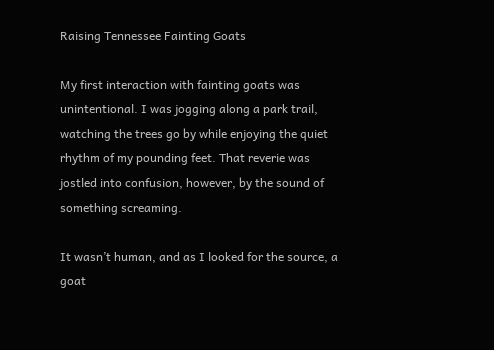Raising Tennessee Fainting Goats

My first interaction with fainting goats was unintentional. I was jogging along a park trail, watching the trees go by while enjoying the quiet rhythm of my pounding feet. That reverie was jostled into confusion, however, by the sound of something screaming.

It wasn’t human, and as I looked for the source, a goat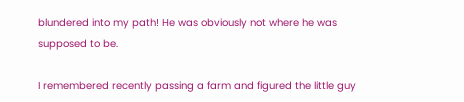blundered into my path! He was obviously not where he was supposed to be.

I remembered recently passing a farm and figured the little guy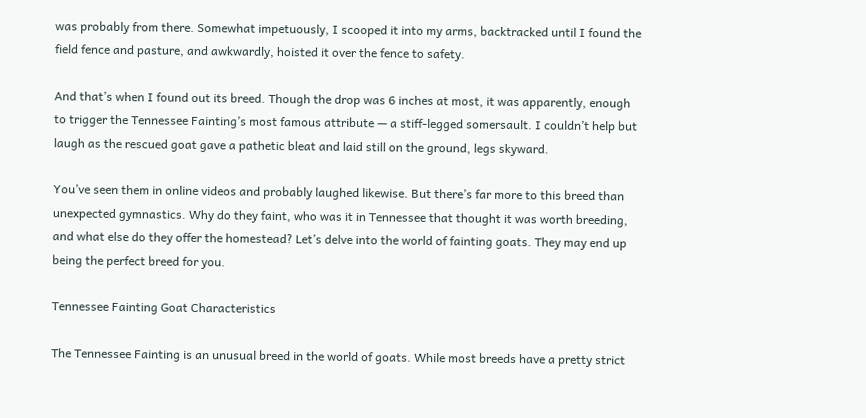was probably from there. Somewhat impetuously, I scooped it into my arms, backtracked until I found the field fence and pasture, and awkwardly, hoisted it over the fence to safety.

And that’s when I found out its breed. Though the drop was 6 inches at most, it was apparently, enough to trigger the Tennessee Fainting’s most famous attribute — a stiff-legged somersault. I couldn’t help but laugh as the rescued goat gave a pathetic bleat and laid still on the ground, legs skyward.

You’ve seen them in online videos and probably laughed likewise. But there’s far more to this breed than unexpected gymnastics. Why do they faint, who was it in Tennessee that thought it was worth breeding, and what else do they offer the homestead? Let’s delve into the world of fainting goats. They may end up being the perfect breed for you.

Tennessee Fainting Goat Characteristics

The Tennessee Fainting is an unusual breed in the world of goats. While most breeds have a pretty strict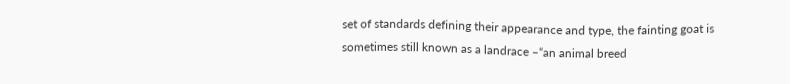set of standards defining their appearance and type, the fainting goat is sometimes still known as a landrace –“an animal breed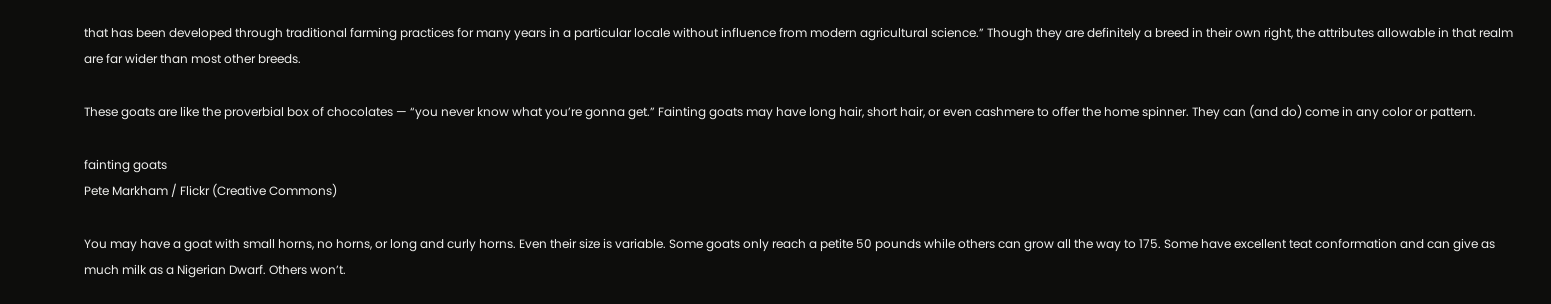that has been developed through traditional farming practices for many years in a particular locale without influence from modern agricultural science.” Though they are definitely a breed in their own right, the attributes allowable in that realm are far wider than most other breeds.

These goats are like the proverbial box of chocolates — “you never know what you’re gonna get.” Fainting goats may have long hair, short hair, or even cashmere to offer the home spinner. They can (and do) come in any color or pattern.

fainting goats
Pete Markham / Flickr (Creative Commons)

You may have a goat with small horns, no horns, or long and curly horns. Even their size is variable. Some goats only reach a petite 50 pounds while others can grow all the way to 175. Some have excellent teat conformation and can give as much milk as a Nigerian Dwarf. Others won’t.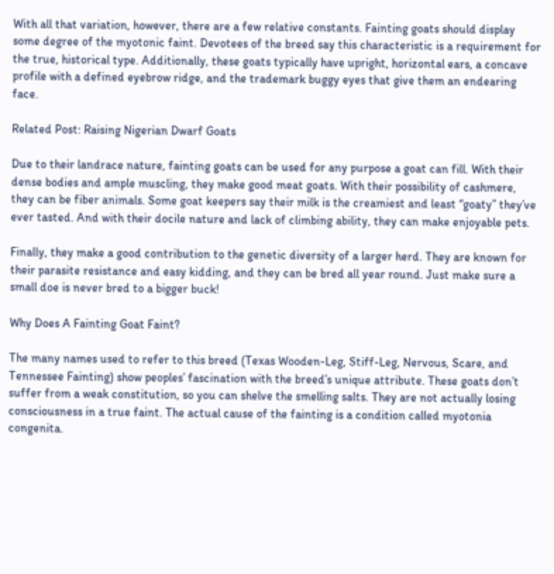With all that variation, however, there are a few relative constants. Fainting goats should display some degree of the myotonic faint. Devotees of the breed say this characteristic is a requirement for the true, historical type. Additionally, these goats typically have upright, horizontal ears, a concave profile with a defined eyebrow ridge, and the trademark buggy eyes that give them an endearing face.

Related Post: Raising Nigerian Dwarf Goats

Due to their landrace nature, fainting goats can be used for any purpose a goat can fill. With their dense bodies and ample muscling, they make good meat goats. With their possibility of cashmere, they can be fiber animals. Some goat keepers say their milk is the creamiest and least “goaty” they’ve ever tasted. And with their docile nature and lack of climbing ability, they can make enjoyable pets.

Finally, they make a good contribution to the genetic diversity of a larger herd. They are known for their parasite resistance and easy kidding, and they can be bred all year round. Just make sure a small doe is never bred to a bigger buck!

Why Does A Fainting Goat Faint?

The many names used to refer to this breed (Texas Wooden-Leg, Stiff-Leg, Nervous, Scare, and Tennessee Fainting) show peoples’ fascination with the breed’s unique attribute. These goats don’t suffer from a weak constitution, so you can shelve the smelling salts. They are not actually losing consciousness in a true faint. The actual cause of the fainting is a condition called myotonia congenita.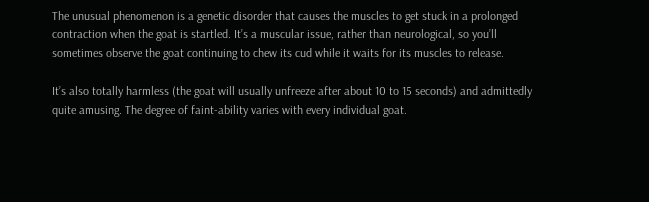The unusual phenomenon is a genetic disorder that causes the muscles to get stuck in a prolonged contraction when the goat is startled. It’s a muscular issue, rather than neurological, so you’ll sometimes observe the goat continuing to chew its cud while it waits for its muscles to release.

It’s also totally harmless (the goat will usually unfreeze after about 10 to 15 seconds) and admittedly quite amusing. The degree of faint-ability varies with every individual goat.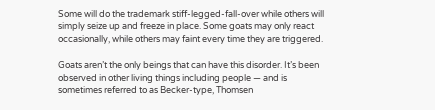Some will do the trademark stiff-legged-fall-over while others will simply seize up and freeze in place. Some goats may only react occasionally, while others may faint every time they are triggered.

Goats aren’t the only beings that can have this disorder. It’s been observed in other living things including people — and is sometimes referred to as Becker-type, Thomsen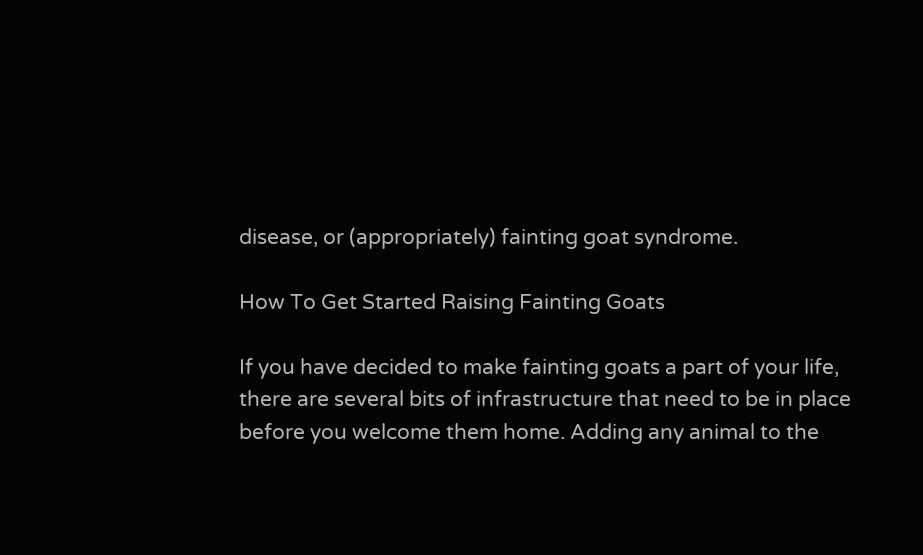disease, or (appropriately) fainting goat syndrome.

How To Get Started Raising Fainting Goats

If you have decided to make fainting goats a part of your life, there are several bits of infrastructure that need to be in place before you welcome them home. Adding any animal to the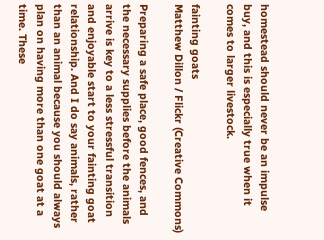homestead should never be an impulse buy, and this is especially true when it comes to larger livestock.

fainting goats
Matthew Dillon / Flickr (Creative Commons)

Preparing a safe place, good fences, and the necessary supplies before the animals arrive is key to a less stressful transition and enjoyable start to your fainting goat relationship. And I do say animals, rather than an animal because you should always plan on having more than one goat at a time. These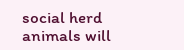social herd animals will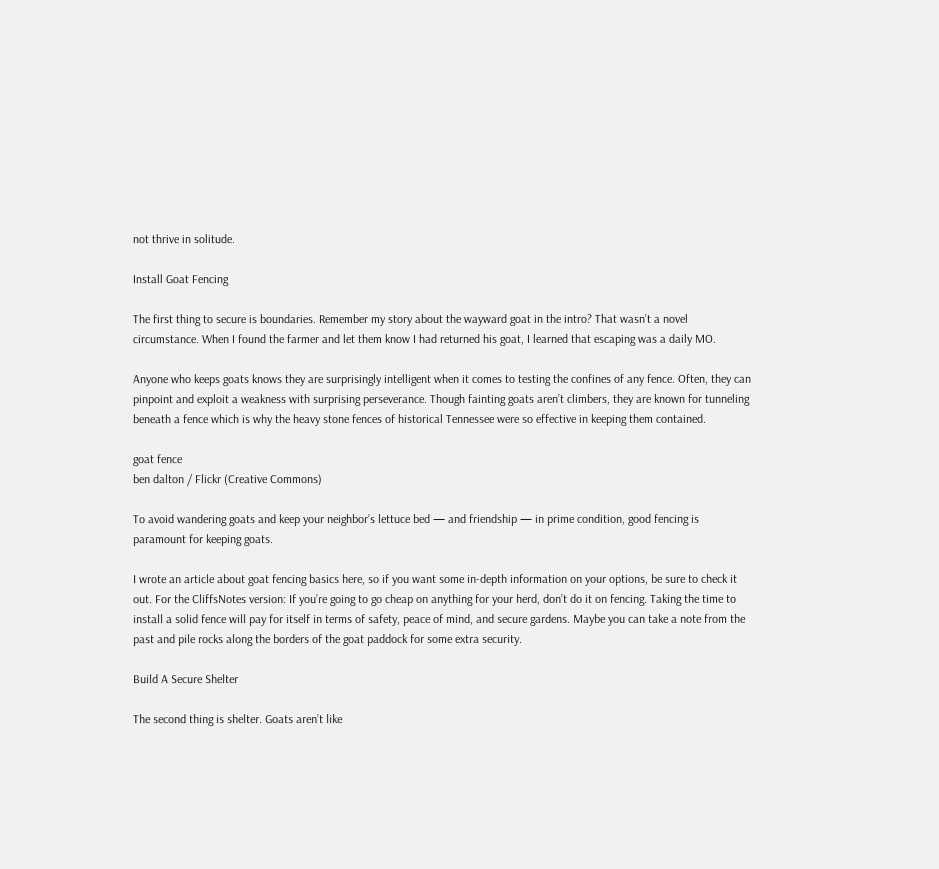not thrive in solitude.

Install Goat Fencing

The first thing to secure is boundaries. Remember my story about the wayward goat in the intro? That wasn’t a novel circumstance. When I found the farmer and let them know I had returned his goat, I learned that escaping was a daily MO.

Anyone who keeps goats knows they are surprisingly intelligent when it comes to testing the confines of any fence. Often, they can pinpoint and exploit a weakness with surprising perseverance. Though fainting goats aren’t climbers, they are known for tunneling beneath a fence which is why the heavy stone fences of historical Tennessee were so effective in keeping them contained.

goat fence
ben dalton / Flickr (Creative Commons)

To avoid wandering goats and keep your neighbor’s lettuce bed — and friendship — in prime condition, good fencing is paramount for keeping goats.

I wrote an article about goat fencing basics here, so if you want some in-depth information on your options, be sure to check it out. For the CliffsNotes version: If you’re going to go cheap on anything for your herd, don’t do it on fencing. Taking the time to install a solid fence will pay for itself in terms of safety, peace of mind, and secure gardens. Maybe you can take a note from the past and pile rocks along the borders of the goat paddock for some extra security.

Build A Secure Shelter

The second thing is shelter. Goats aren’t like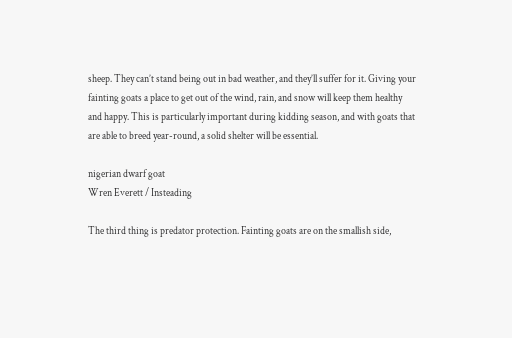sheep. They can’t stand being out in bad weather, and they’ll suffer for it. Giving your fainting goats a place to get out of the wind, rain, and snow will keep them healthy and happy. This is particularly important during kidding season, and with goats that are able to breed year-round, a solid shelter will be essential.

nigerian dwarf goat
Wren Everett / Insteading

The third thing is predator protection. Fainting goats are on the smallish side,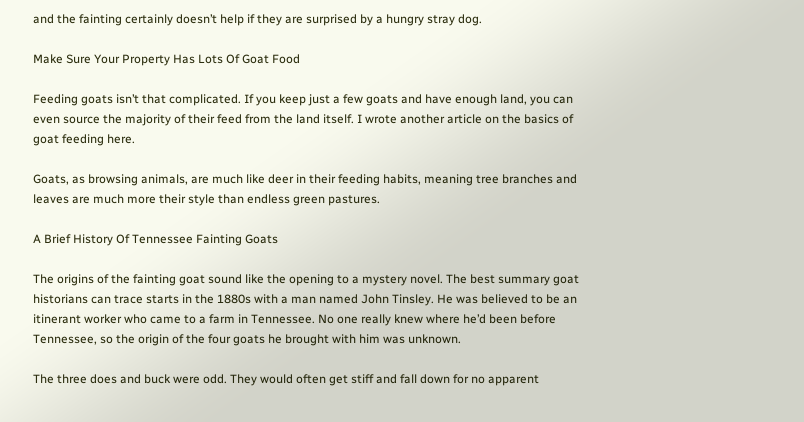and the fainting certainly doesn’t help if they are surprised by a hungry stray dog.

Make Sure Your Property Has Lots Of Goat Food

Feeding goats isn’t that complicated. If you keep just a few goats and have enough land, you can even source the majority of their feed from the land itself. I wrote another article on the basics of goat feeding here.

Goats, as browsing animals, are much like deer in their feeding habits, meaning tree branches and leaves are much more their style than endless green pastures.

A Brief History Of Tennessee Fainting Goats

The origins of the fainting goat sound like the opening to a mystery novel. The best summary goat historians can trace starts in the 1880s with a man named John Tinsley. He was believed to be an itinerant worker who came to a farm in Tennessee. No one really knew where he’d been before Tennessee, so the origin of the four goats he brought with him was unknown.

The three does and buck were odd. They would often get stiff and fall down for no apparent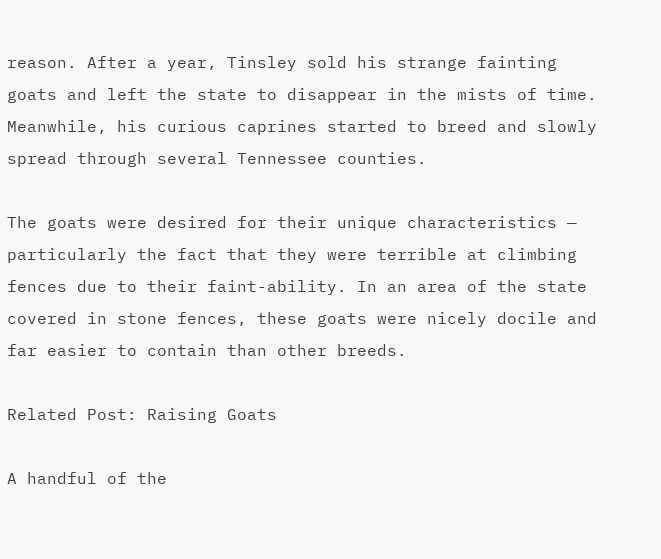reason. After a year, Tinsley sold his strange fainting goats and left the state to disappear in the mists of time. Meanwhile, his curious caprines started to breed and slowly spread through several Tennessee counties.

The goats were desired for their unique characteristics — particularly the fact that they were terrible at climbing fences due to their faint-ability. In an area of the state covered in stone fences, these goats were nicely docile and far easier to contain than other breeds.

Related Post: Raising Goats

A handful of the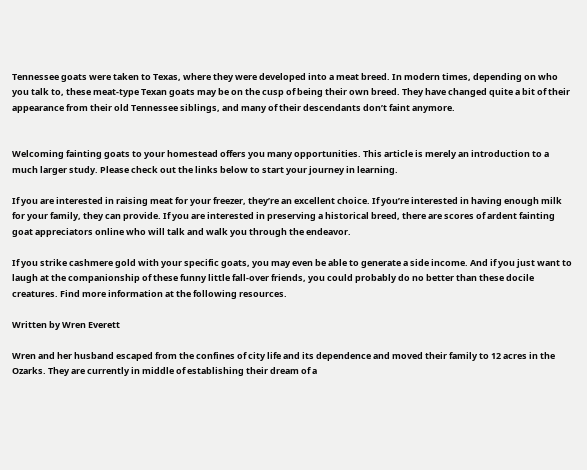Tennessee goats were taken to Texas, where they were developed into a meat breed. In modern times, depending on who you talk to, these meat-type Texan goats may be on the cusp of being their own breed. They have changed quite a bit of their appearance from their old Tennessee siblings, and many of their descendants don’t faint anymore.


Welcoming fainting goats to your homestead offers you many opportunities. This article is merely an introduction to a much larger study. Please check out the links below to start your journey in learning.

If you are interested in raising meat for your freezer, they’re an excellent choice. If you’re interested in having enough milk for your family, they can provide. If you are interested in preserving a historical breed, there are scores of ardent fainting goat appreciators online who will talk and walk you through the endeavor.

If you strike cashmere gold with your specific goats, you may even be able to generate a side income. And if you just want to laugh at the companionship of these funny little fall-over friends, you could probably do no better than these docile creatures. Find more information at the following resources.

Written by Wren Everett

Wren and her husband escaped from the confines of city life and its dependence and moved their family to 12 acres in the Ozarks. They are currently in middle of establishing their dream of a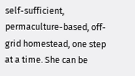self-sufficient, permaculture-based, off-grid homestead, one step at a time. She can be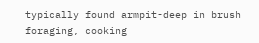typically found armpit-deep in brush foraging, cooking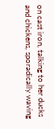on cast iron, talking to her ducks and chickens, sporadically waving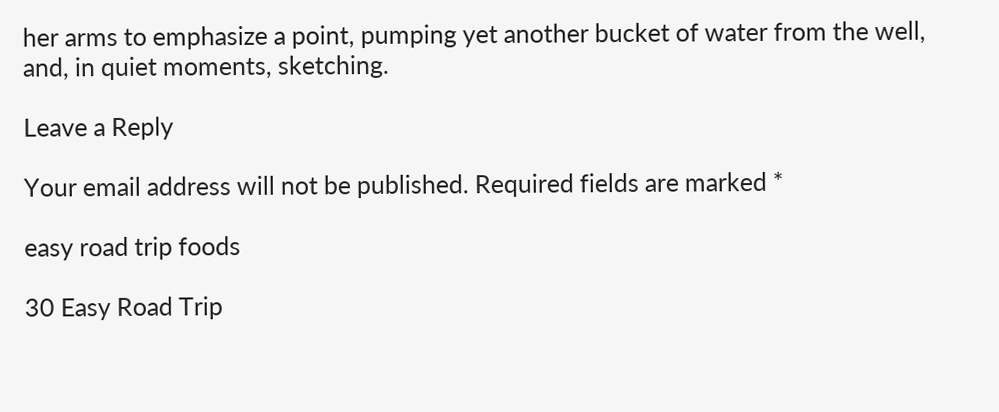her arms to emphasize a point, pumping yet another bucket of water from the well, and, in quiet moments, sketching.

Leave a Reply

Your email address will not be published. Required fields are marked *

easy road trip foods

30 Easy Road Trip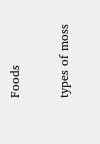Foods

types of moss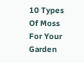10 Types Of Moss For Your Garden